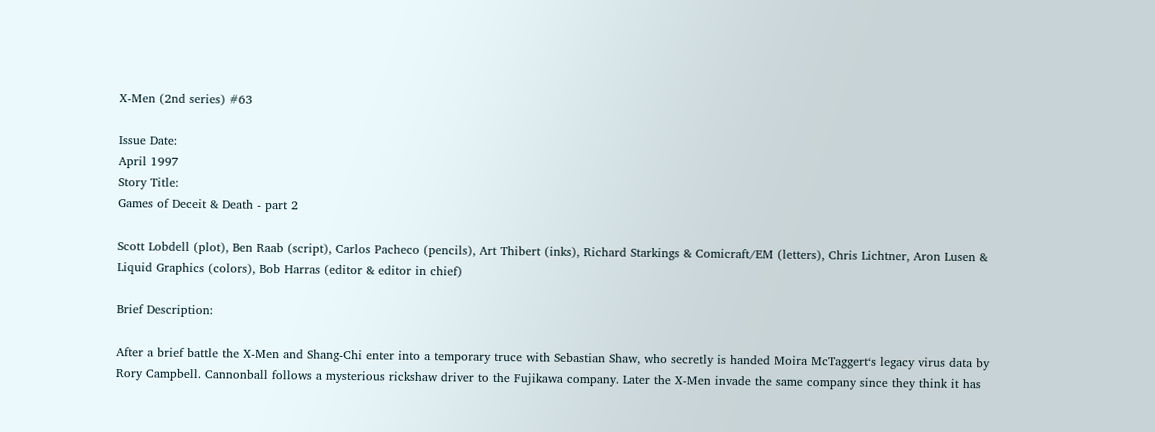X-Men (2nd series) #63

Issue Date:
April 1997
Story Title:
Games of Deceit & Death - part 2

Scott Lobdell (plot), Ben Raab (script), Carlos Pacheco (pencils), Art Thibert (inks), Richard Starkings & Comicraft/EM (letters), Chris Lichtner, Aron Lusen & Liquid Graphics (colors), Bob Harras (editor & editor in chief)

Brief Description:

After a brief battle the X-Men and Shang-Chi enter into a temporary truce with Sebastian Shaw, who secretly is handed Moira McTaggert‘s legacy virus data by Rory Campbell. Cannonball follows a mysterious rickshaw driver to the Fujikawa company. Later the X-Men invade the same company since they think it has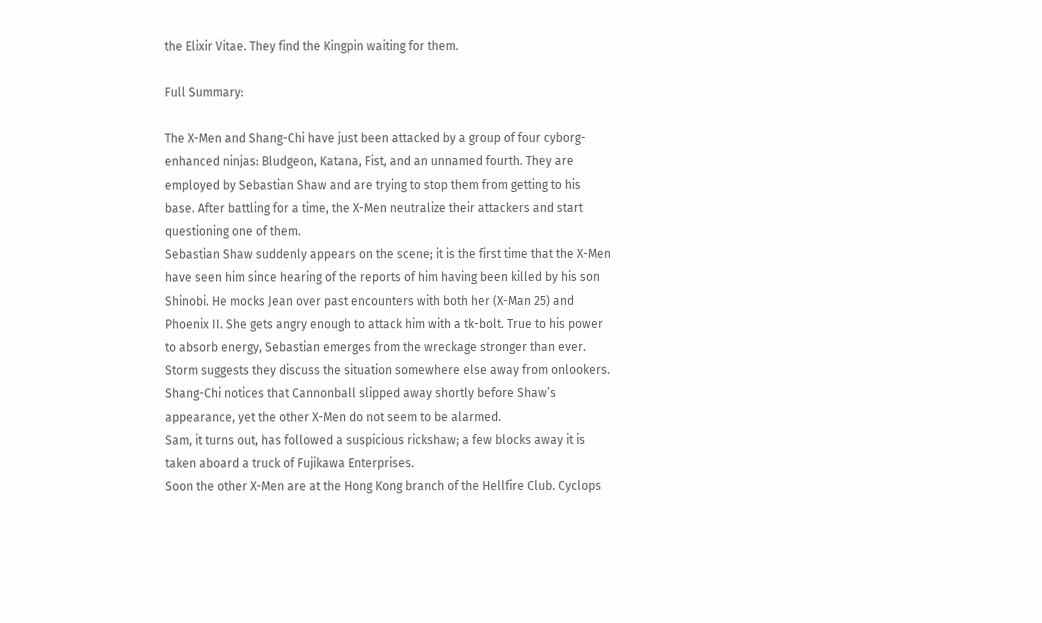the Elixir Vitae. They find the Kingpin waiting for them.

Full Summary:

The X-Men and Shang-Chi have just been attacked by a group of four cyborg-enhanced ninjas: Bludgeon, Katana, Fist, and an unnamed fourth. They are employed by Sebastian Shaw and are trying to stop them from getting to his base. After battling for a time, the X-Men neutralize their attackers and start questioning one of them.
Sebastian Shaw suddenly appears on the scene; it is the first time that the X-Men have seen him since hearing of the reports of him having been killed by his son Shinobi. He mocks Jean over past encounters with both her (X-Man 25) and Phoenix II. She gets angry enough to attack him with a tk-bolt. True to his power to absorb energy, Sebastian emerges from the wreckage stronger than ever. Storm suggests they discuss the situation somewhere else away from onlookers. Shang-Chi notices that Cannonball slipped away shortly before Shaw’s appearance, yet the other X-Men do not seem to be alarmed.
Sam, it turns out, has followed a suspicious rickshaw; a few blocks away it is taken aboard a truck of Fujikawa Enterprises.
Soon the other X-Men are at the Hong Kong branch of the Hellfire Club. Cyclops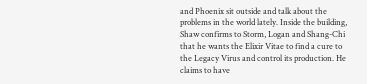and Phoenix sit outside and talk about the problems in the world lately. Inside the building, Shaw confirms to Storm, Logan and Shang-Chi that he wants the Elixir Vitae to find a cure to the Legacy Virus and control its production. He claims to have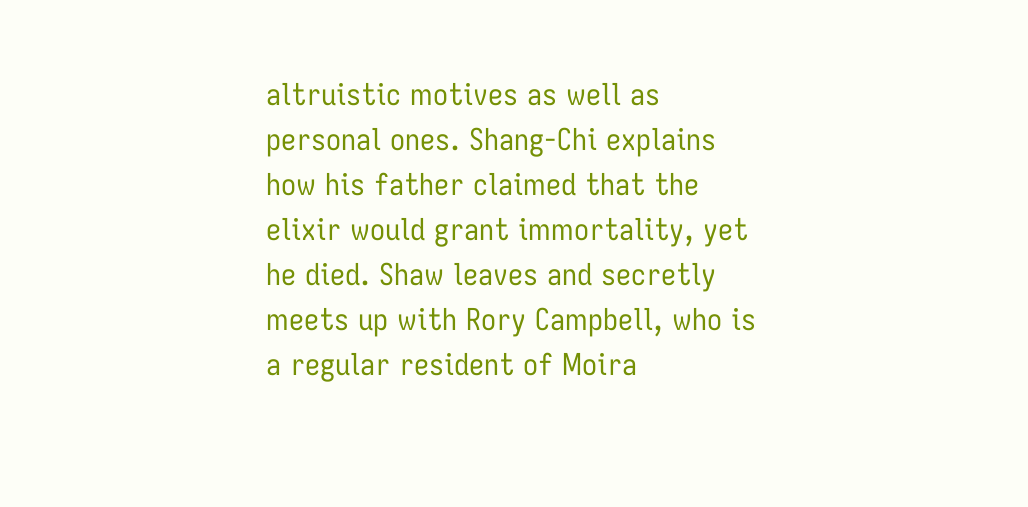altruistic motives as well as personal ones. Shang-Chi explains how his father claimed that the elixir would grant immortality, yet he died. Shaw leaves and secretly meets up with Rory Campbell, who is a regular resident of Moira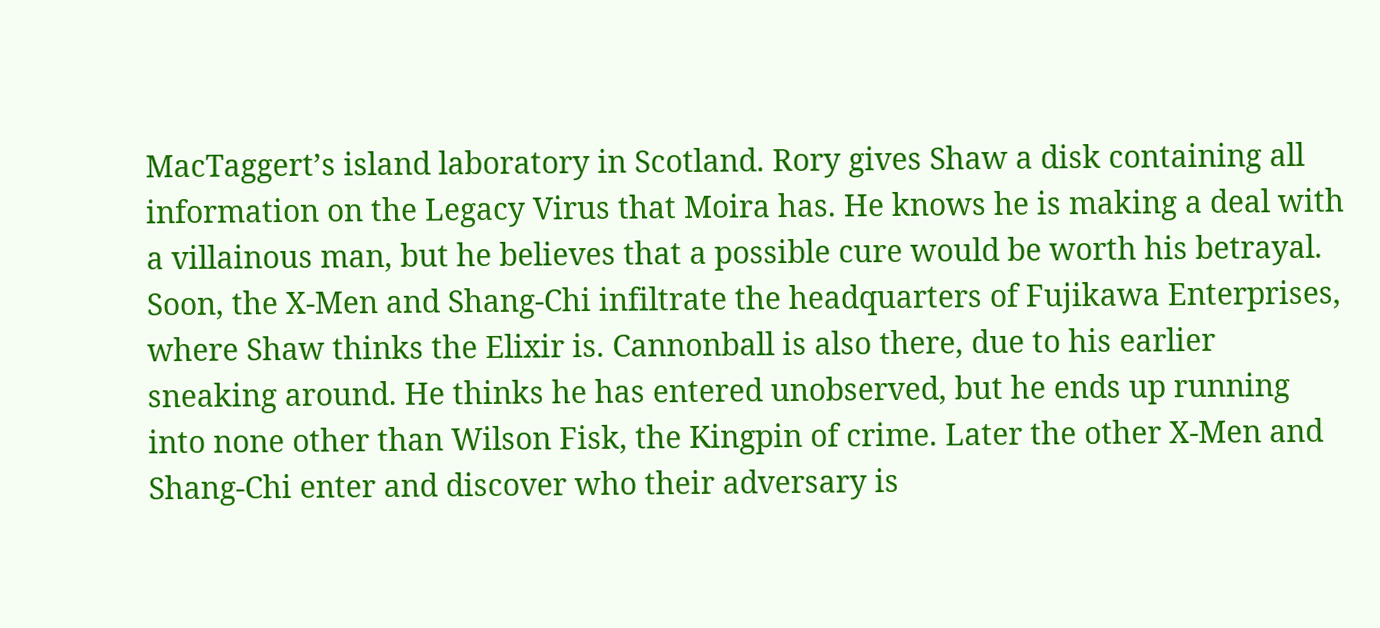MacTaggert’s island laboratory in Scotland. Rory gives Shaw a disk containing all information on the Legacy Virus that Moira has. He knows he is making a deal with a villainous man, but he believes that a possible cure would be worth his betrayal.
Soon, the X-Men and Shang-Chi infiltrate the headquarters of Fujikawa Enterprises, where Shaw thinks the Elixir is. Cannonball is also there, due to his earlier sneaking around. He thinks he has entered unobserved, but he ends up running into none other than Wilson Fisk, the Kingpin of crime. Later the other X-Men and Shang-Chi enter and discover who their adversary is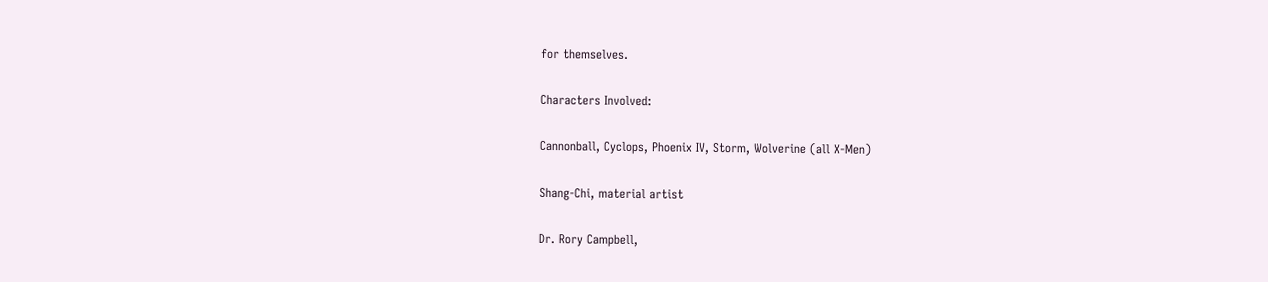for themselves.

Characters Involved:

Cannonball, Cyclops, Phoenix IV, Storm, Wolverine (all X-Men)

Shang-Chi, material artist

Dr. Rory Campbell,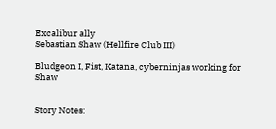Excalibur ally
Sebastian Shaw (Hellfire Club III)

Bludgeon I, Fist, Katana, cyberninjas working for Shaw


Story Notes: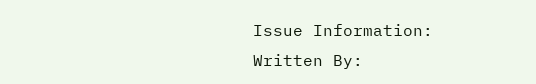Issue Information:
Written By: